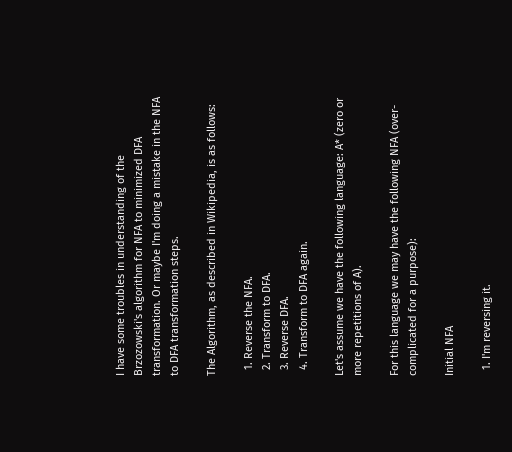I have some troubles in understanding of the Brzozowski's algorithm for NFA to minimized DFA transformation. Or maybe I'm doing a mistake in the NFA to DFA transformation steps.

The Algorithm, as described in Wikipedia, is as follows:

  1. Reverse the NFA.
  2. Transform to DFA.
  3. Reverse DFA.
  4. Transform to DFA again.

Let's assume we have the following language: A* (zero or more repetitions of A).

For this language we may have the following NFA (over-complicated for a purpose):

Initial NFA

  1. I'm reversing it.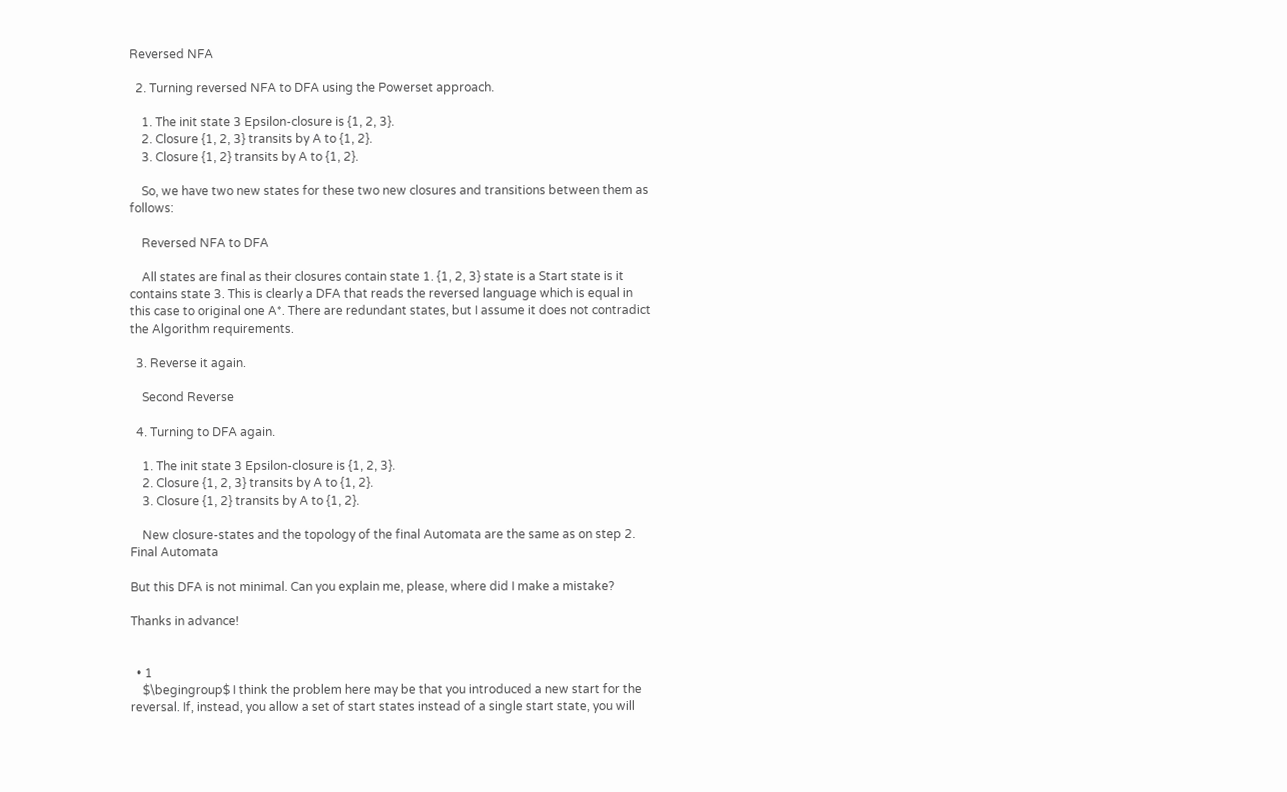Reversed NFA

  2. Turning reversed NFA to DFA using the Powerset approach.

    1. The init state 3 Epsilon-closure is {1, 2, 3}.
    2. Closure {1, 2, 3} transits by A to {1, 2}.
    3. Closure {1, 2} transits by A to {1, 2}.

    So, we have two new states for these two new closures and transitions between them as follows:

    Reversed NFA to DFA

    All states are final as their closures contain state 1. {1, 2, 3} state is a Start state is it contains state 3. This is clearly a DFA that reads the reversed language which is equal in this case to original one A*. There are redundant states, but I assume it does not contradict the Algorithm requirements.

  3. Reverse it again.

    Second Reverse

  4. Turning to DFA again.

    1. The init state 3 Epsilon-closure is {1, 2, 3}.
    2. Closure {1, 2, 3} transits by A to {1, 2}.
    3. Closure {1, 2} transits by A to {1, 2}.

    New closure-states and the topology of the final Automata are the same as on step 2. Final Automata

But this DFA is not minimal. Can you explain me, please, where did I make a mistake?

Thanks in advance!


  • 1
    $\begingroup$ I think the problem here may be that you introduced a new start for the reversal. If, instead, you allow a set of start states instead of a single start state, you will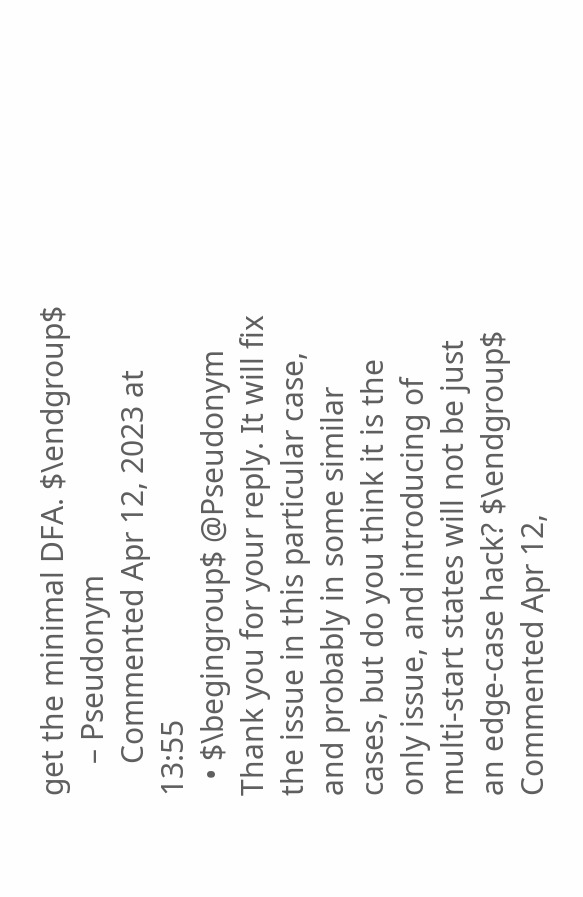get the minimal DFA. $\endgroup$
    – Pseudonym
    Commented Apr 12, 2023 at 13:55
  • $\begingroup$ @Pseudonym Thank you for your reply. It will fix the issue in this particular case, and probably in some similar cases, but do you think it is the only issue, and introducing of multi-start states will not be just an edge-case hack? $\endgroup$ Commented Apr 12,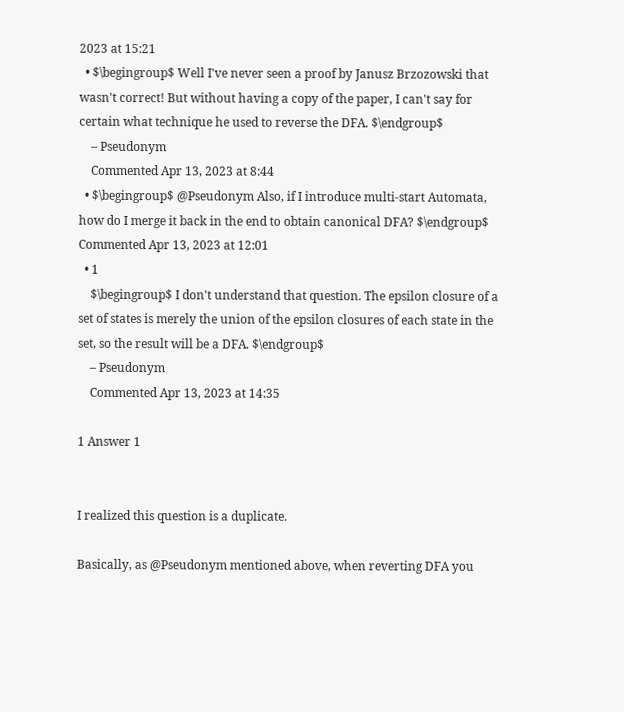2023 at 15:21
  • $\begingroup$ Well I've never seen a proof by Janusz Brzozowski that wasn't correct! But without having a copy of the paper, I can't say for certain what technique he used to reverse the DFA. $\endgroup$
    – Pseudonym
    Commented Apr 13, 2023 at 8:44
  • $\begingroup$ @Pseudonym Also, if I introduce multi-start Automata, how do I merge it back in the end to obtain canonical DFA? $\endgroup$ Commented Apr 13, 2023 at 12:01
  • 1
    $\begingroup$ I don't understand that question. The epsilon closure of a set of states is merely the union of the epsilon closures of each state in the set, so the result will be a DFA. $\endgroup$
    – Pseudonym
    Commented Apr 13, 2023 at 14:35

1 Answer 1


I realized this question is a duplicate.

Basically, as @Pseudonym mentioned above, when reverting DFA you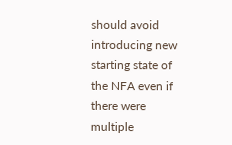should avoid introducing new starting state of the NFA even if there were multiple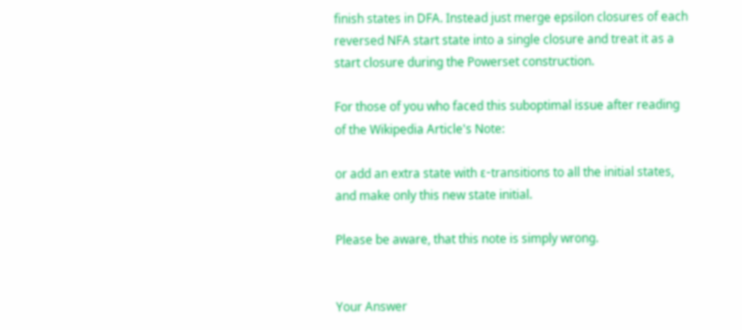finish states in DFA. Instead just merge epsilon closures of each reversed NFA start state into a single closure and treat it as a start closure during the Powerset construction.

For those of you who faced this suboptimal issue after reading of the Wikipedia Article's Note:

or add an extra state with ε-transitions to all the initial states, and make only this new state initial.

Please be aware, that this note is simply wrong.


Your Answer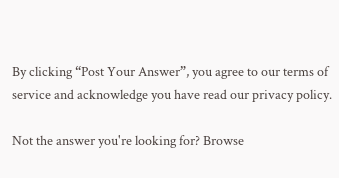By clicking “Post Your Answer”, you agree to our terms of service and acknowledge you have read our privacy policy.

Not the answer you're looking for? Browse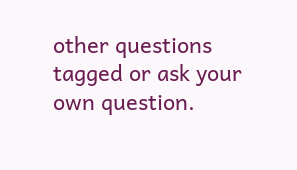other questions tagged or ask your own question.